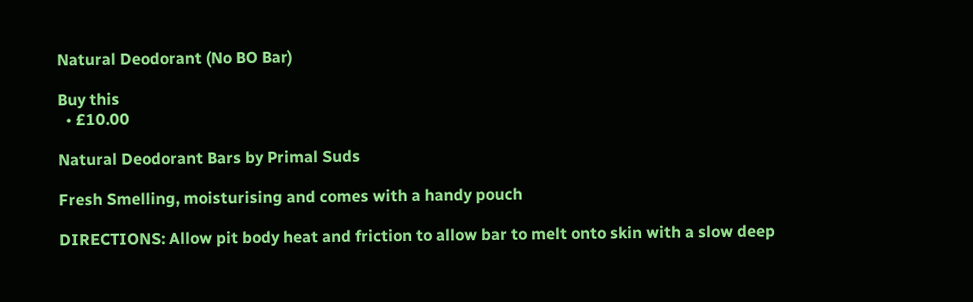Natural Deodorant (No BO Bar)

Buy this
  • £10.00

Natural Deodorant Bars by Primal Suds

Fresh Smelling, moisturising and comes with a handy pouch

DIRECTIONS: Allow pit body heat and friction to allow bar to melt onto skin with a slow deep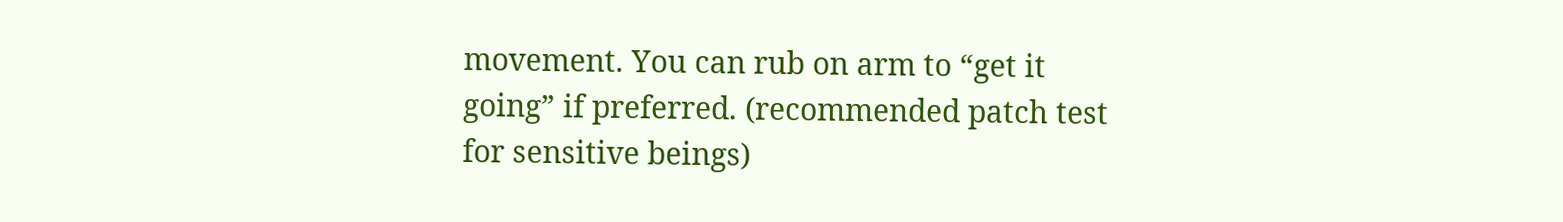movement. You can rub on arm to “get it going” if preferred. (recommended patch test for sensitive beings)